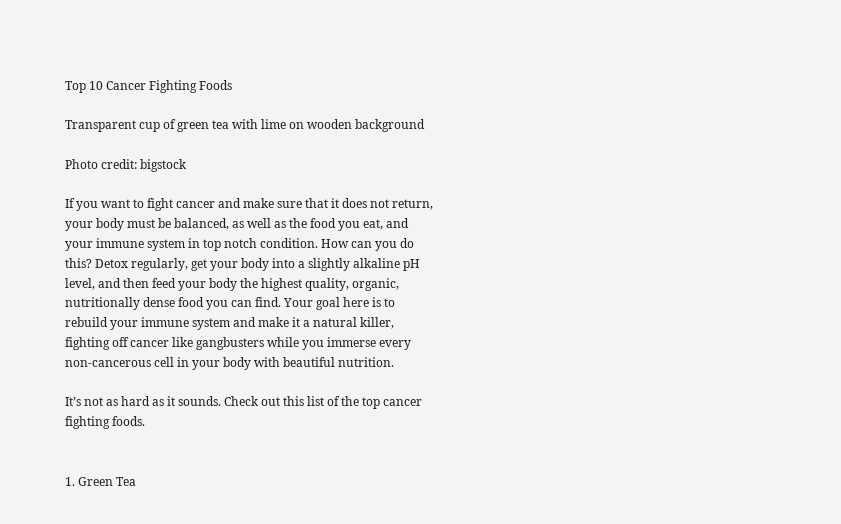Top 10 Cancer Fighting Foods

Transparent cup of green tea with lime on wooden background

Photo credit: bigstock

If you want to fight cancer and make sure that it does not return, your body must be balanced, as well as the food you eat, and your immune system in top notch condition. How can you do this? Detox regularly, get your body into a slightly alkaline pH level, and then feed your body the highest quality, organic, nutritionally dense food you can find. Your goal here is to rebuild your immune system and make it a natural killer, fighting off cancer like gangbusters while you immerse every non-cancerous cell in your body with beautiful nutrition.

It’s not as hard as it sounds. Check out this list of the top cancer fighting foods.


1. Green Tea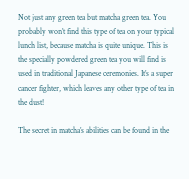Not just any green tea but matcha green tea. You probably won’t find this type of tea on your typical lunch list, because matcha is quite unique. This is the specially powdered green tea you will find is used in traditional Japanese ceremonies. It’s a super cancer fighter, which leaves any other type of tea in the dust!

The secret in matcha’s abilities can be found in the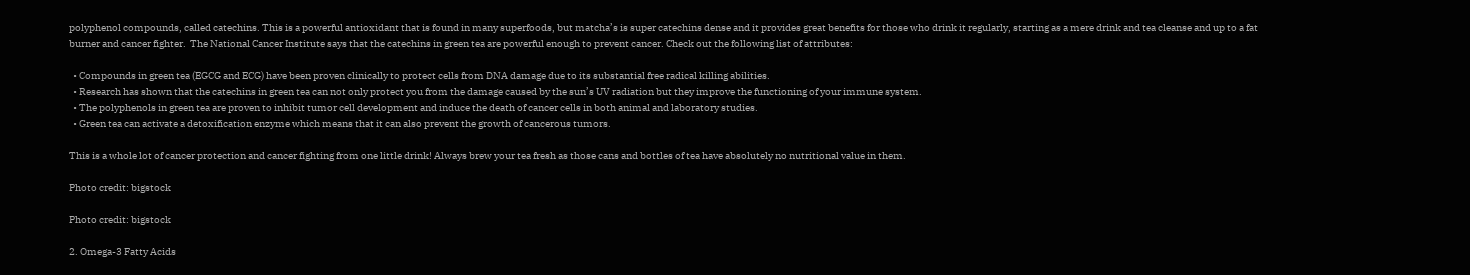polyphenol compounds, called catechins. This is a powerful antioxidant that is found in many superfoods, but matcha’s is super catechins dense and it provides great benefits for those who drink it regularly, starting as a mere drink and tea cleanse and up to a fat burner and cancer fighter.  The National Cancer Institute says that the catechins in green tea are powerful enough to prevent cancer. Check out the following list of attributes:

  • Compounds in green tea (EGCG and ECG) have been proven clinically to protect cells from DNA damage due to its substantial free radical killing abilities.
  • Research has shown that the catechins in green tea can not only protect you from the damage caused by the sun’s UV radiation but they improve the functioning of your immune system.
  • The polyphenols in green tea are proven to inhibit tumor cell development and induce the death of cancer cells in both animal and laboratory studies.
  • Green tea can activate a detoxification enzyme which means that it can also prevent the growth of cancerous tumors.

This is a whole lot of cancer protection and cancer fighting from one little drink! Always brew your tea fresh as those cans and bottles of tea have absolutely no nutritional value in them.

Photo credit: bigstock

Photo credit: bigstock

2. Omega-3 Fatty Acids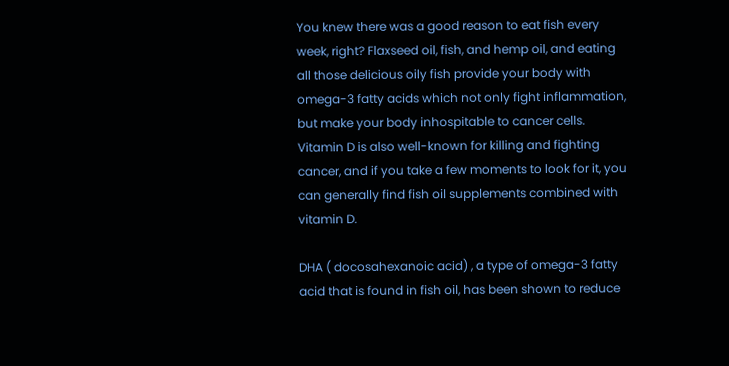You knew there was a good reason to eat fish every week, right? Flaxseed oil, fish, and hemp oil, and eating all those delicious oily fish provide your body with omega-3 fatty acids which not only fight inflammation, but make your body inhospitable to cancer cells. Vitamin D is also well-known for killing and fighting cancer, and if you take a few moments to look for it, you can generally find fish oil supplements combined with vitamin D.

DHA ( docosahexanoic acid) , a type of omega-3 fatty acid that is found in fish oil, has been shown to reduce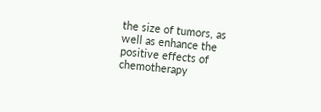the size of tumors, as well as enhance the positive effects of chemotherapy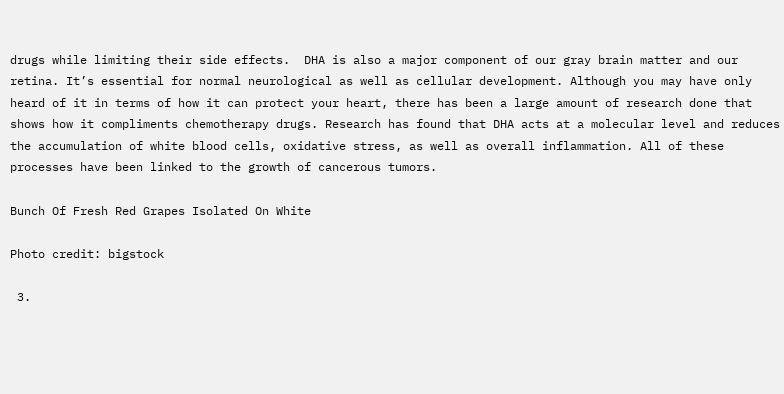drugs while limiting their side effects.  DHA is also a major component of our gray brain matter and our retina. It’s essential for normal neurological as well as cellular development. Although you may have only heard of it in terms of how it can protect your heart, there has been a large amount of research done that shows how it compliments chemotherapy drugs. Research has found that DHA acts at a molecular level and reduces the accumulation of white blood cells, oxidative stress, as well as overall inflammation. All of these processes have been linked to the growth of cancerous tumors.

Bunch Of Fresh Red Grapes Isolated On White

Photo credit: bigstock

 3.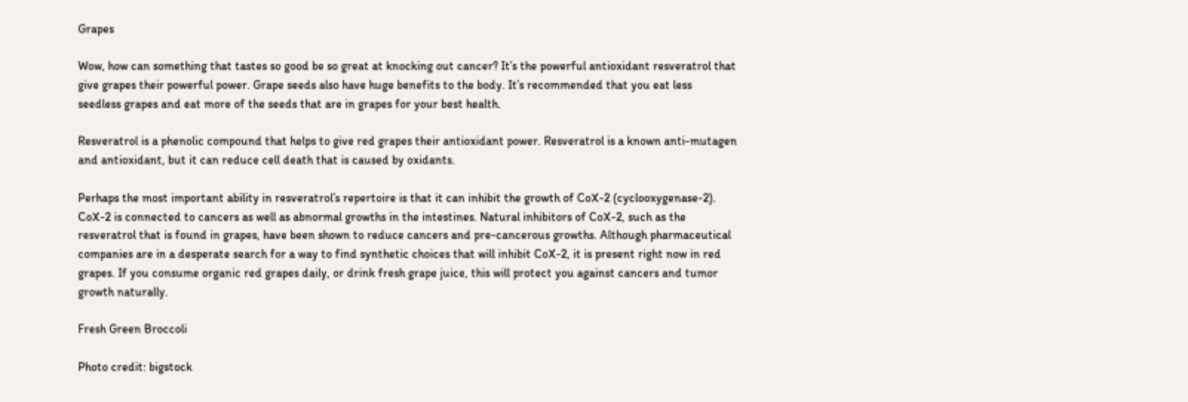Grapes

Wow, how can something that tastes so good be so great at knocking out cancer? It’s the powerful antioxidant resveratrol that give grapes their powerful power. Grape seeds also have huge benefits to the body. It’s recommended that you eat less seedless grapes and eat more of the seeds that are in grapes for your best health.

Resveratrol is a phenolic compound that helps to give red grapes their antioxidant power. Resveratrol is a known anti-mutagen and antioxidant, but it can reduce cell death that is caused by oxidants.

Perhaps the most important ability in resveratrol’s repertoire is that it can inhibit the growth of CoX-2 (cyclooxygenase-2). CoX-2 is connected to cancers as well as abnormal growths in the intestines. Natural inhibitors of CoX-2, such as the resveratrol that is found in grapes, have been shown to reduce cancers and pre-cancerous growths. Although pharmaceutical companies are in a desperate search for a way to find synthetic choices that will inhibit CoX-2, it is present right now in red grapes. If you consume organic red grapes daily, or drink fresh grape juice, this will protect you against cancers and tumor growth naturally.

Fresh Green Broccoli

Photo credit: bigstock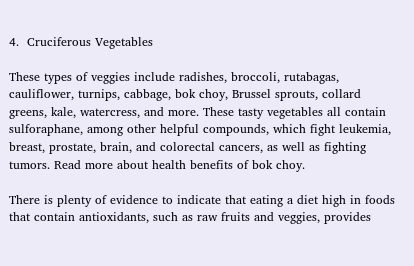4.  Cruciferous Vegetables

These types of veggies include radishes, broccoli, rutabagas, cauliflower, turnips, cabbage, bok choy, Brussel sprouts, collard greens, kale, watercress, and more. These tasty vegetables all contain sulforaphane, among other helpful compounds, which fight leukemia, breast, prostate, brain, and colorectal cancers, as well as fighting tumors. Read more about health benefits of bok choy.

There is plenty of evidence to indicate that eating a diet high in foods that contain antioxidants, such as raw fruits and veggies, provides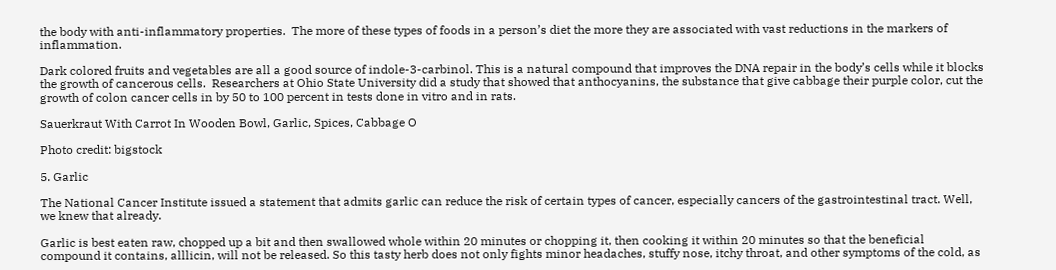the body with anti-inflammatory properties.  The more of these types of foods in a person’s diet the more they are associated with vast reductions in the markers of inflammation.

Dark colored fruits and vegetables are all a good source of indole-3-carbinol. This is a natural compound that improves the DNA repair in the body’s cells while it blocks the growth of cancerous cells.  Researchers at Ohio State University did a study that showed that anthocyanins, the substance that give cabbage their purple color, cut the growth of colon cancer cells in by 50 to 100 percent in tests done in vitro and in rats.

Sauerkraut With Carrot In Wooden Bowl, Garlic, Spices, Cabbage O

Photo credit: bigstock

5. Garlic

The National Cancer Institute issued a statement that admits garlic can reduce the risk of certain types of cancer, especially cancers of the gastrointestinal tract. Well, we knew that already.

Garlic is best eaten raw, chopped up a bit and then swallowed whole within 20 minutes or chopping it, then cooking it within 20 minutes so that the beneficial compound it contains, alllicin, will not be released. So this tasty herb does not only fights minor headaches, stuffy nose, itchy throat, and other symptoms of the cold, as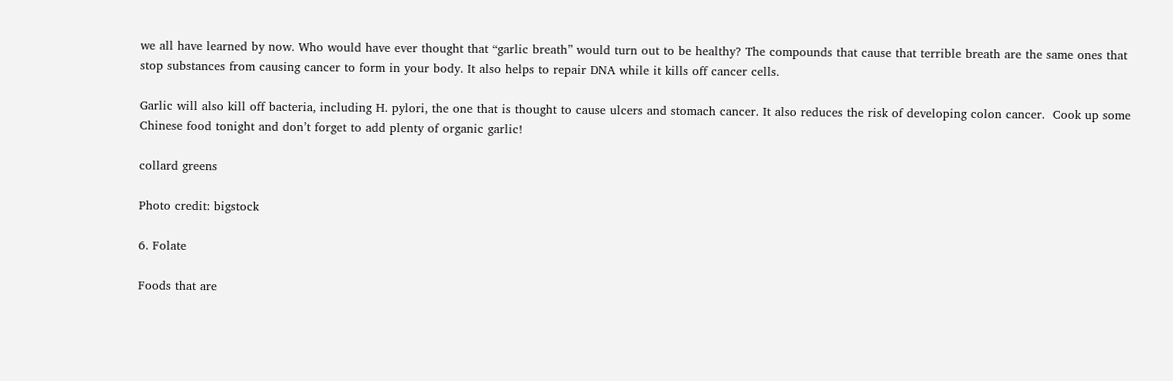we all have learned by now. Who would have ever thought that “garlic breath” would turn out to be healthy? The compounds that cause that terrible breath are the same ones that stop substances from causing cancer to form in your body. It also helps to repair DNA while it kills off cancer cells.

Garlic will also kill off bacteria, including H. pylori, the one that is thought to cause ulcers and stomach cancer. It also reduces the risk of developing colon cancer.  Cook up some Chinese food tonight and don’t forget to add plenty of organic garlic!

collard greens

Photo credit: bigstock

6. Folate

Foods that are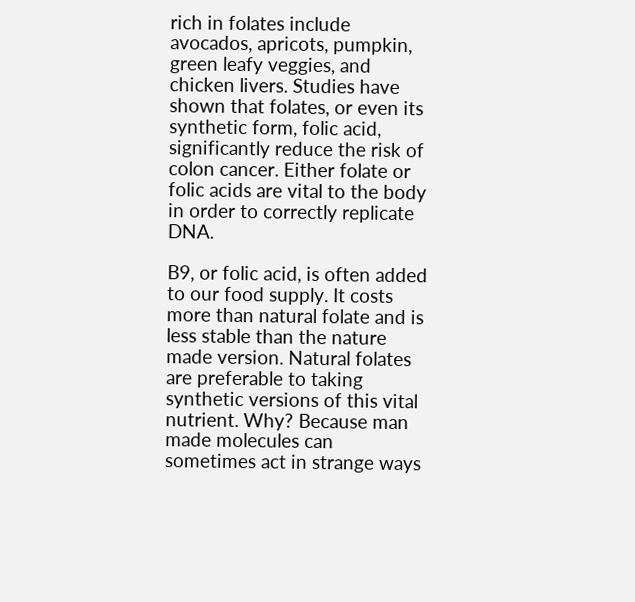rich in folates include avocados, apricots, pumpkin, green leafy veggies, and chicken livers. Studies have shown that folates, or even its synthetic form, folic acid, significantly reduce the risk of colon cancer. Either folate or folic acids are vital to the body in order to correctly replicate DNA.

B9, or folic acid, is often added to our food supply. It costs more than natural folate and is less stable than the nature made version. Natural folates are preferable to taking synthetic versions of this vital nutrient. Why? Because man made molecules can sometimes act in strange ways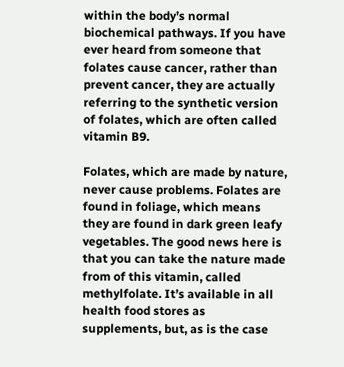within the body’s normal biochemical pathways. If you have ever heard from someone that folates cause cancer, rather than prevent cancer, they are actually referring to the synthetic version of folates, which are often called vitamin B9.

Folates, which are made by nature, never cause problems. Folates are found in foliage, which means they are found in dark green leafy vegetables. The good news here is that you can take the nature made from of this vitamin, called methylfolate. It’s available in all health food stores as supplements, but, as is the case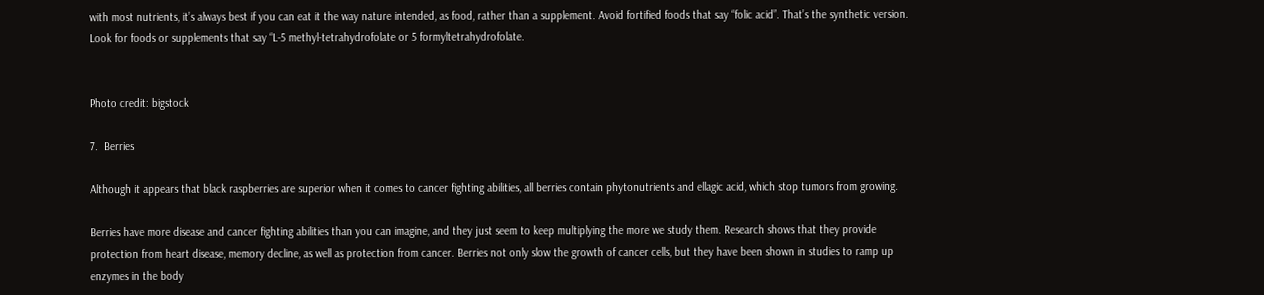with most nutrients, it’s always best if you can eat it the way nature intended, as food, rather than a supplement. Avoid fortified foods that say “folic acid”. That’s the synthetic version. Look for foods or supplements that say “L-5 methyl-tetrahydrofolate or 5 formyltetrahydrofolate.


Photo credit: bigstock

7.  Berries

Although it appears that black raspberries are superior when it comes to cancer fighting abilities, all berries contain phytonutrients and ellagic acid, which stop tumors from growing.

Berries have more disease and cancer fighting abilities than you can imagine, and they just seem to keep multiplying the more we study them. Research shows that they provide protection from heart disease, memory decline, as well as protection from cancer. Berries not only slow the growth of cancer cells, but they have been shown in studies to ramp up enzymes in the body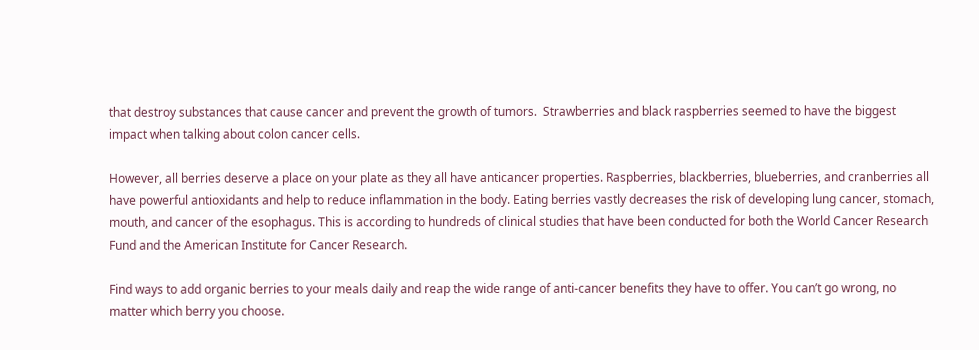that destroy substances that cause cancer and prevent the growth of tumors.  Strawberries and black raspberries seemed to have the biggest impact when talking about colon cancer cells.

However, all berries deserve a place on your plate as they all have anticancer properties. Raspberries, blackberries, blueberries, and cranberries all have powerful antioxidants and help to reduce inflammation in the body. Eating berries vastly decreases the risk of developing lung cancer, stomach, mouth, and cancer of the esophagus. This is according to hundreds of clinical studies that have been conducted for both the World Cancer Research Fund and the American Institute for Cancer Research.

Find ways to add organic berries to your meals daily and reap the wide range of anti-cancer benefits they have to offer. You can’t go wrong, no matter which berry you choose.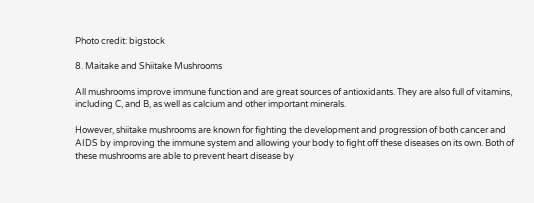Photo credit: bigstock

8. Maitake and Shiitake Mushrooms

All mushrooms improve immune function and are great sources of antioxidants. They are also full of vitamins, including C, and B, as well as calcium and other important minerals.

However, shiitake mushrooms are known for fighting the development and progression of both cancer and AIDS by improving the immune system and allowing your body to fight off these diseases on its own. Both of these mushrooms are able to prevent heart disease by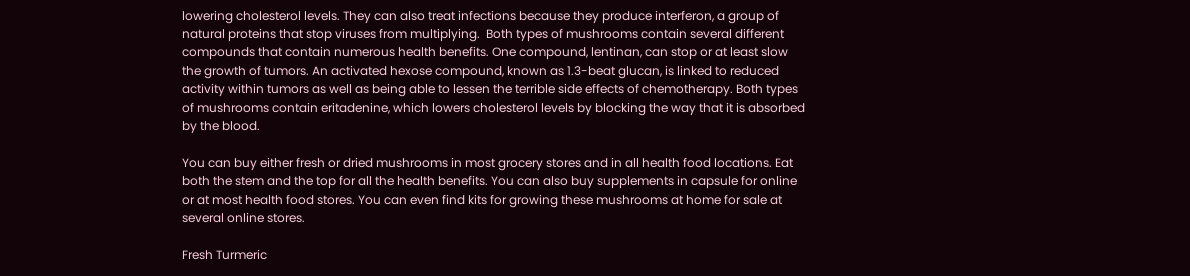lowering cholesterol levels. They can also treat infections because they produce interferon, a group of natural proteins that stop viruses from multiplying.  Both types of mushrooms contain several different compounds that contain numerous health benefits. One compound, lentinan, can stop or at least slow the growth of tumors. An activated hexose compound, known as 1.3-beat glucan, is linked to reduced activity within tumors as well as being able to lessen the terrible side effects of chemotherapy. Both types of mushrooms contain eritadenine, which lowers cholesterol levels by blocking the way that it is absorbed by the blood.

You can buy either fresh or dried mushrooms in most grocery stores and in all health food locations. Eat both the stem and the top for all the health benefits. You can also buy supplements in capsule for online or at most health food stores. You can even find kits for growing these mushrooms at home for sale at several online stores.

Fresh Turmeric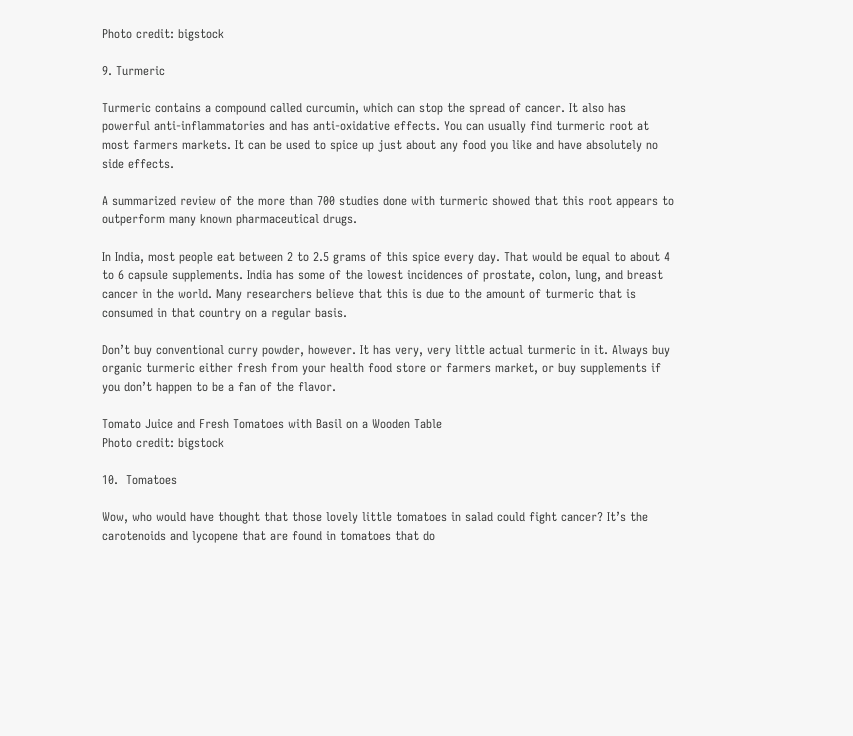Photo credit: bigstock

9. Turmeric

Turmeric contains a compound called curcumin, which can stop the spread of cancer. It also has powerful anti-inflammatories and has anti-oxidative effects. You can usually find turmeric root at most farmers markets. It can be used to spice up just about any food you like and have absolutely no side effects.

A summarized review of the more than 700 studies done with turmeric showed that this root appears to outperform many known pharmaceutical drugs.

In India, most people eat between 2 to 2.5 grams of this spice every day. That would be equal to about 4 to 6 capsule supplements. India has some of the lowest incidences of prostate, colon, lung, and breast cancer in the world. Many researchers believe that this is due to the amount of turmeric that is consumed in that country on a regular basis.

Don’t buy conventional curry powder, however. It has very, very little actual turmeric in it. Always buy organic turmeric either fresh from your health food store or farmers market, or buy supplements if you don’t happen to be a fan of the flavor.

Tomato Juice and Fresh Tomatoes with Basil on a Wooden Table
Photo credit: bigstock

10.  Tomatoes

Wow, who would have thought that those lovely little tomatoes in salad could fight cancer? It’s the carotenoids and lycopene that are found in tomatoes that do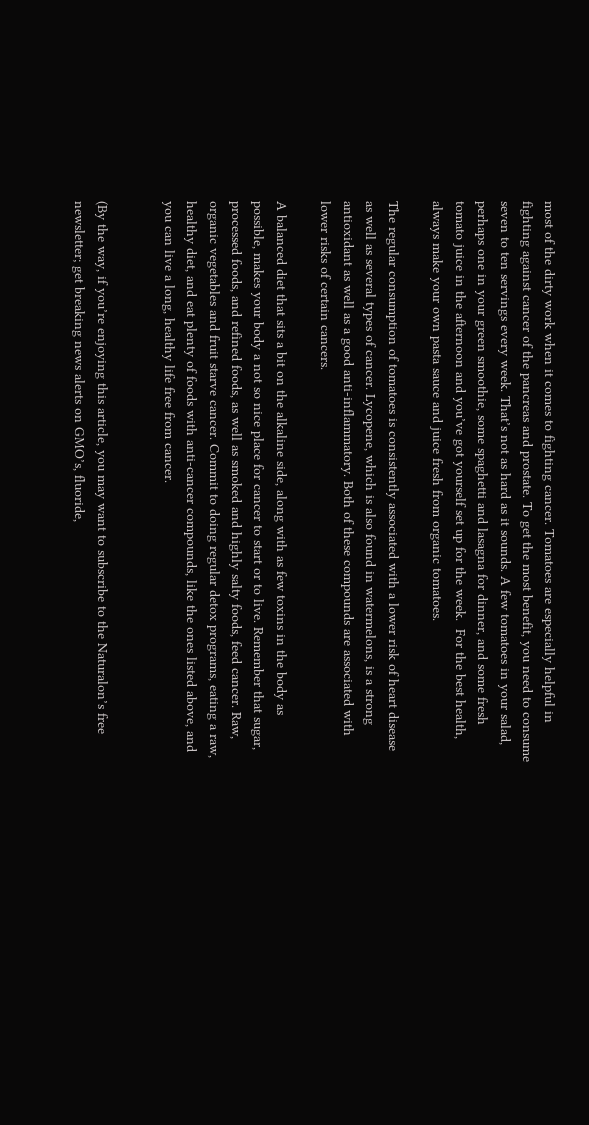most of the dirty work when it comes to fighting cancer. Tomatoes are especially helpful in fighting against cancer of the pancreas and prostate. To get the most benefit, you need to consume seven to ten servings every week. That’s not as hard as it sounds. A few tomatoes in your salad, perhaps one in your green smoothie, some spaghetti and lasagna for dinner, and some fresh tomato juice in the afternoon and you’ve got yourself set up for the week.  For the best health, always make your own pasta sauce and juice fresh from organic tomatoes.

The regular consumption of tomatoes is consistently associated with a lower risk of heart disease as well as several types of cancer. Lycopene, which is also found in watermelons, is a strong antioxidant as well as a good anti-inflammatory. Both of these compounds are associated with lower risks of certain cancers.

A balanced diet that sits a bit on the alkaline side, along with as few toxins in the body as possible, makes your body a not so nice place for cancer to start or to live. Remember that sugar, processed foods, and refined foods, as well as smoked and highly salty foods, feed cancer. Raw, organic vegetables and fruit starve cancer. Commit to doing regular detox programs, eating a raw, healthy diet, and eat plenty of foods with anti-cancer compounds, like the ones listed above, and you can live a long, healthy life free from cancer.


(By the way, if you’re enjoying this article, you may want to subscribe to the Naturalon’s free newsletter; get breaking news alerts on GMO’s, fluoride,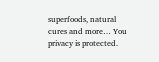superfoods, natural cures and more… You privacy is protected.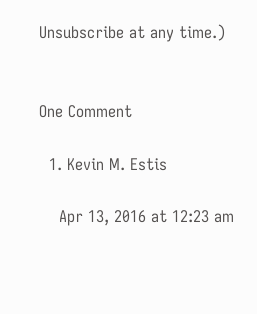Unsubscribe at any time.)


One Comment

  1. Kevin M. Estis

    Apr 13, 2016 at 12:23 am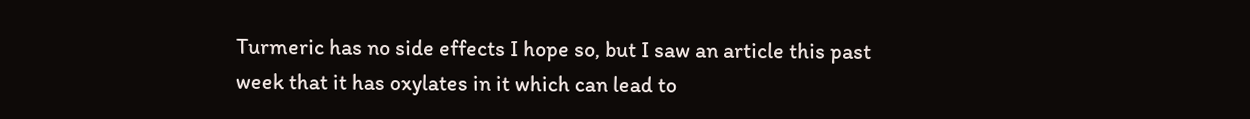Turmeric has no side effects I hope so, but I saw an article this past week that it has oxylates in it which can lead to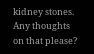kidney stones. Any thoughts on that please?